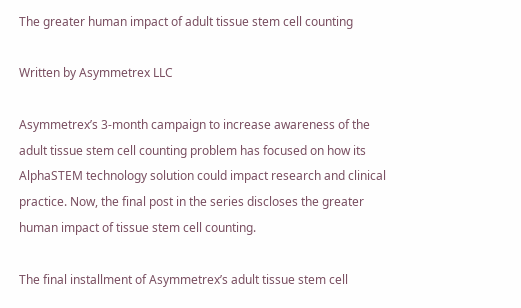The greater human impact of adult tissue stem cell counting

Written by Asymmetrex LLC

Asymmetrex’s 3-month campaign to increase awareness of the adult tissue stem cell counting problem has focused on how its AlphaSTEM technology solution could impact research and clinical practice. Now, the final post in the series discloses the greater human impact of tissue stem cell counting.

The final installment of Asymmetrex’s adult tissue stem cell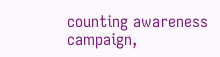counting awareness campaign,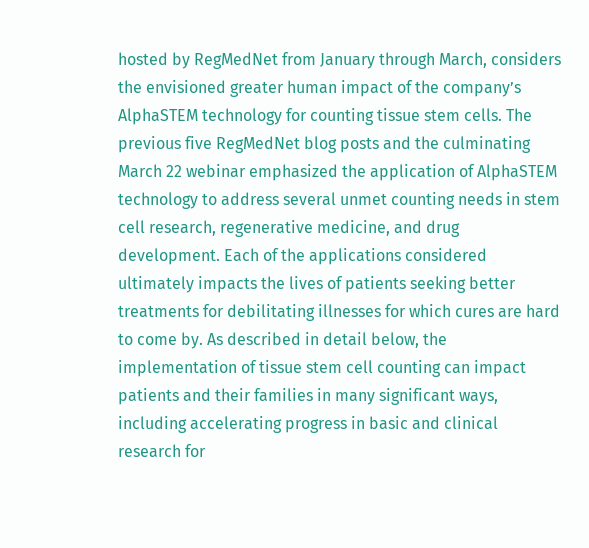hosted by RegMedNet from January through March, considers the envisioned greater human impact of the company’s AlphaSTEM technology for counting tissue stem cells. The previous five RegMedNet blog posts and the culminating March 22 webinar emphasized the application of AlphaSTEM technology to address several unmet counting needs in stem cell research, regenerative medicine, and drug development. Each of the applications considered ultimately impacts the lives of patients seeking better treatments for debilitating illnesses for which cures are hard to come by. As described in detail below, the implementation of tissue stem cell counting can impact patients and their families in many significant ways, including accelerating progress in basic and clinical research for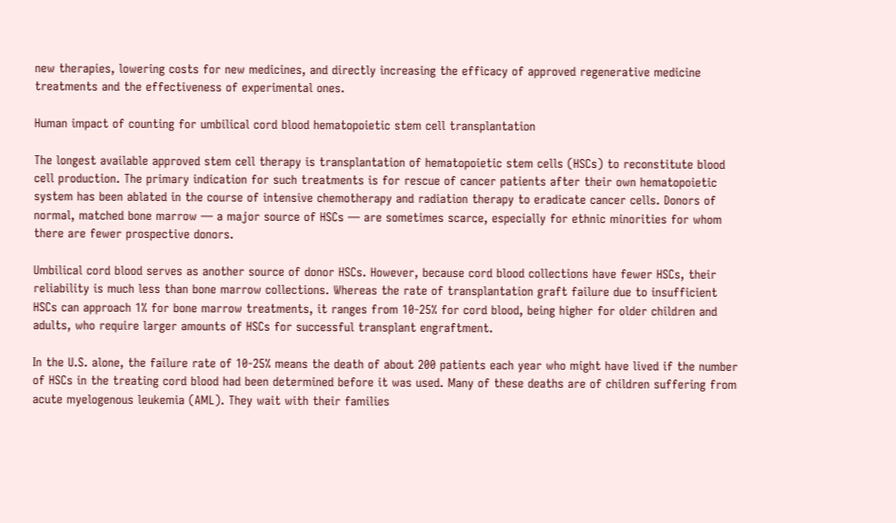new therapies, lowering costs for new medicines, and directly increasing the efficacy of approved regenerative medicine treatments and the effectiveness of experimental ones.

Human impact of counting for umbilical cord blood hematopoietic stem cell transplantation

The longest available approved stem cell therapy is transplantation of hematopoietic stem cells (HSCs) to reconstitute blood cell production. The primary indication for such treatments is for rescue of cancer patients after their own hematopoietic system has been ablated in the course of intensive chemotherapy and radiation therapy to eradicate cancer cells. Donors of normal, matched bone marrow — a major source of HSCs — are sometimes scarce, especially for ethnic minorities for whom there are fewer prospective donors.

Umbilical cord blood serves as another source of donor HSCs. However, because cord blood collections have fewer HSCs, their reliability is much less than bone marrow collections. Whereas the rate of transplantation graft failure due to insufficient HSCs can approach 1% for bone marrow treatments, it ranges from 10-25% for cord blood, being higher for older children and adults, who require larger amounts of HSCs for successful transplant engraftment.

In the U.S. alone, the failure rate of 10-25% means the death of about 200 patients each year who might have lived if the number of HSCs in the treating cord blood had been determined before it was used. Many of these deaths are of children suffering from acute myelogenous leukemia (AML). They wait with their families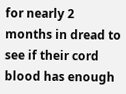for nearly 2 months in dread to see if their cord blood has enough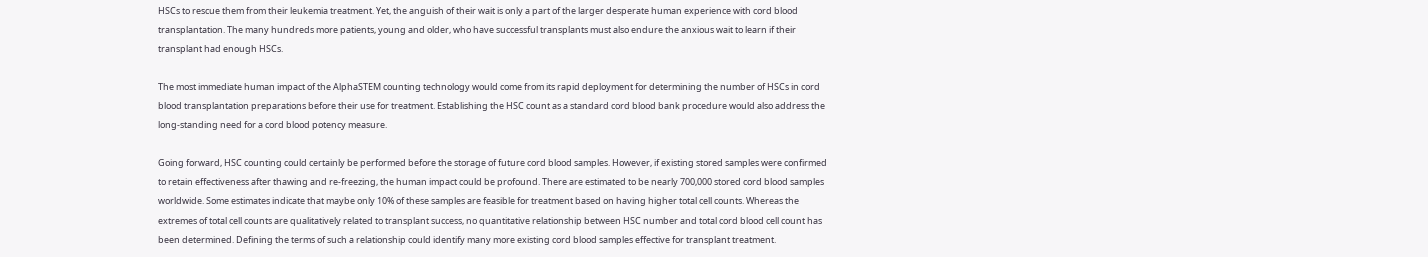HSCs to rescue them from their leukemia treatment. Yet, the anguish of their wait is only a part of the larger desperate human experience with cord blood transplantation. The many hundreds more patients, young and older, who have successful transplants must also endure the anxious wait to learn if their transplant had enough HSCs.

The most immediate human impact of the AlphaSTEM counting technology would come from its rapid deployment for determining the number of HSCs in cord blood transplantation preparations before their use for treatment. Establishing the HSC count as a standard cord blood bank procedure would also address the long-standing need for a cord blood potency measure.

Going forward, HSC counting could certainly be performed before the storage of future cord blood samples. However, if existing stored samples were confirmed to retain effectiveness after thawing and re-freezing, the human impact could be profound. There are estimated to be nearly 700,000 stored cord blood samples worldwide. Some estimates indicate that maybe only 10% of these samples are feasible for treatment based on having higher total cell counts. Whereas the extremes of total cell counts are qualitatively related to transplant success, no quantitative relationship between HSC number and total cord blood cell count has been determined. Defining the terms of such a relationship could identify many more existing cord blood samples effective for transplant treatment.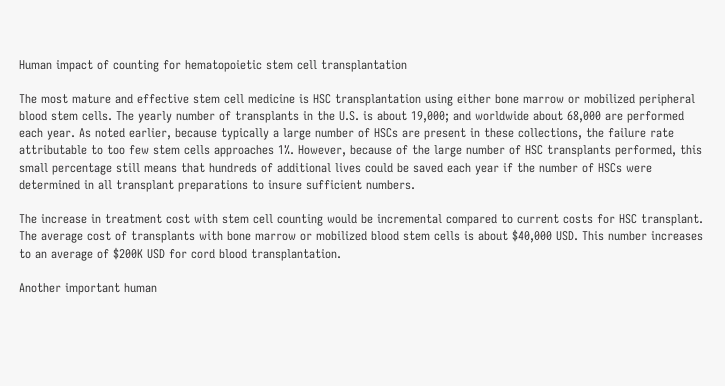Human impact of counting for hematopoietic stem cell transplantation

The most mature and effective stem cell medicine is HSC transplantation using either bone marrow or mobilized peripheral blood stem cells. The yearly number of transplants in the U.S. is about 19,000; and worldwide about 68,000 are performed each year. As noted earlier, because typically a large number of HSCs are present in these collections, the failure rate attributable to too few stem cells approaches 1%. However, because of the large number of HSC transplants performed, this small percentage still means that hundreds of additional lives could be saved each year if the number of HSCs were determined in all transplant preparations to insure sufficient numbers.

The increase in treatment cost with stem cell counting would be incremental compared to current costs for HSC transplant. The average cost of transplants with bone marrow or mobilized blood stem cells is about $40,000 USD. This number increases to an average of $200K USD for cord blood transplantation.

Another important human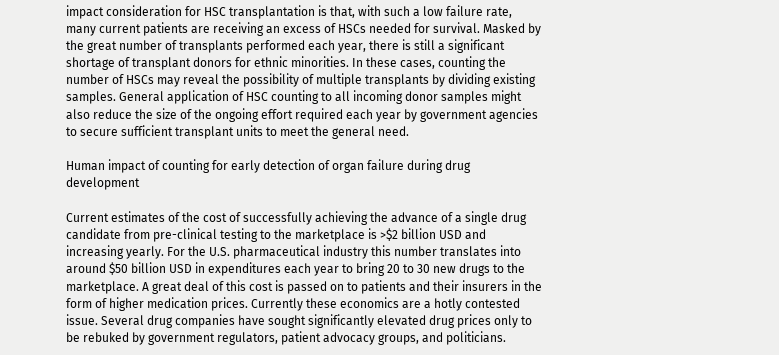impact consideration for HSC transplantation is that, with such a low failure rate, many current patients are receiving an excess of HSCs needed for survival. Masked by the great number of transplants performed each year, there is still a significant shortage of transplant donors for ethnic minorities. In these cases, counting the number of HSCs may reveal the possibility of multiple transplants by dividing existing samples. General application of HSC counting to all incoming donor samples might also reduce the size of the ongoing effort required each year by government agencies to secure sufficient transplant units to meet the general need.

Human impact of counting for early detection of organ failure during drug development

Current estimates of the cost of successfully achieving the advance of a single drug candidate from pre-clinical testing to the marketplace is >$2 billion USD and increasing yearly. For the U.S. pharmaceutical industry this number translates into around $50 billion USD in expenditures each year to bring 20 to 30 new drugs to the marketplace. A great deal of this cost is passed on to patients and their insurers in the form of higher medication prices. Currently these economics are a hotly contested issue. Several drug companies have sought significantly elevated drug prices only to be rebuked by government regulators, patient advocacy groups, and politicians.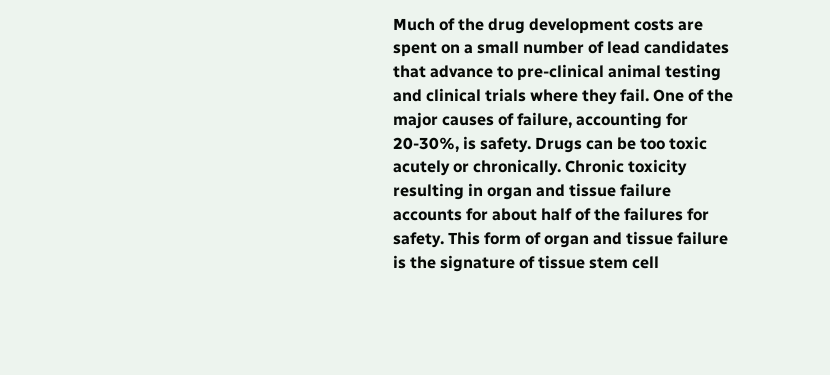Much of the drug development costs are spent on a small number of lead candidates that advance to pre-clinical animal testing and clinical trials where they fail. One of the major causes of failure, accounting for 20-30%, is safety. Drugs can be too toxic acutely or chronically. Chronic toxicity resulting in organ and tissue failure accounts for about half of the failures for safety. This form of organ and tissue failure is the signature of tissue stem cell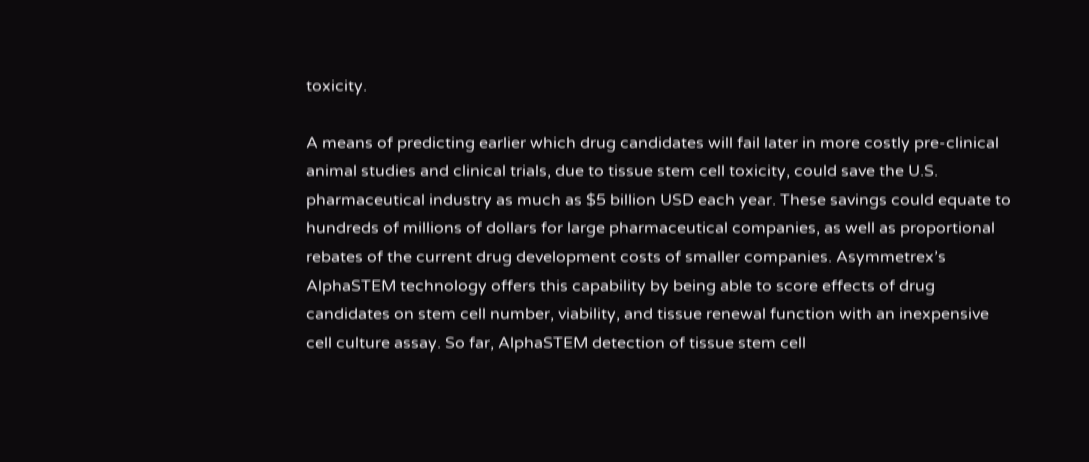toxicity.

A means of predicting earlier which drug candidates will fail later in more costly pre-clinical animal studies and clinical trials, due to tissue stem cell toxicity, could save the U.S. pharmaceutical industry as much as $5 billion USD each year. These savings could equate to hundreds of millions of dollars for large pharmaceutical companies, as well as proportional rebates of the current drug development costs of smaller companies. Asymmetrex’s AlphaSTEM technology offers this capability by being able to score effects of drug candidates on stem cell number, viability, and tissue renewal function with an inexpensive cell culture assay. So far, AlphaSTEM detection of tissue stem cell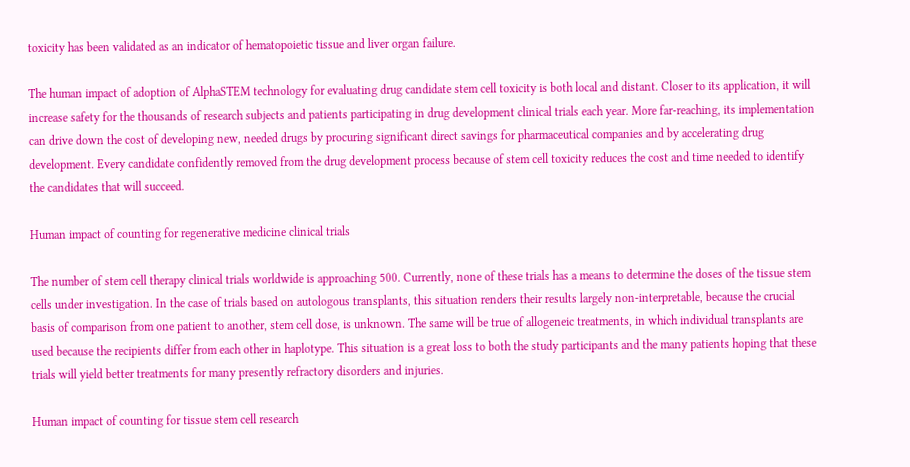toxicity has been validated as an indicator of hematopoietic tissue and liver organ failure.

The human impact of adoption of AlphaSTEM technology for evaluating drug candidate stem cell toxicity is both local and distant. Closer to its application, it will increase safety for the thousands of research subjects and patients participating in drug development clinical trials each year. More far-reaching, its implementation can drive down the cost of developing new, needed drugs by procuring significant direct savings for pharmaceutical companies and by accelerating drug development. Every candidate confidently removed from the drug development process because of stem cell toxicity reduces the cost and time needed to identify the candidates that will succeed.

Human impact of counting for regenerative medicine clinical trials

The number of stem cell therapy clinical trials worldwide is approaching 500. Currently, none of these trials has a means to determine the doses of the tissue stem cells under investigation. In the case of trials based on autologous transplants, this situation renders their results largely non-interpretable, because the crucial basis of comparison from one patient to another, stem cell dose, is unknown. The same will be true of allogeneic treatments, in which individual transplants are used because the recipients differ from each other in haplotype. This situation is a great loss to both the study participants and the many patients hoping that these trials will yield better treatments for many presently refractory disorders and injuries.

Human impact of counting for tissue stem cell research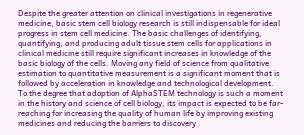Despite the greater attention on clinical investigations in regenerative medicine, basic stem cell biology research is still indispensable for ideal progress in stem cell medicine. The basic challenges of identifying, quantifying, and producing adult tissue stem cells for applications in clinical medicine still require significant increases in knowledge of the basic biology of the cells. Moving any field of science from qualitative estimation to quantitative measurement is a significant moment that is followed by acceleration in knowledge and technological development. To the degree that adoption of AlphaSTEM technology is such a moment in the history and science of cell biology, its impact is expected to be far-reaching for increasing the quality of human life by improving existing medicines and reducing the barriers to discovery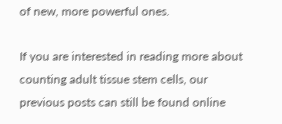of new, more powerful ones.

If you are interested in reading more about counting adult tissue stem cells, our previous posts can still be found online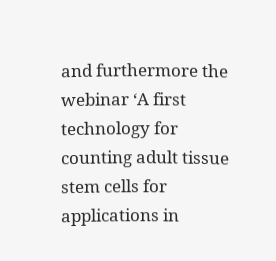and furthermore the webinar ‘A first technology for counting adult tissue stem cells for applications in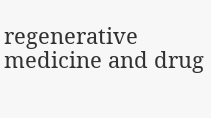regenerative medicine and drug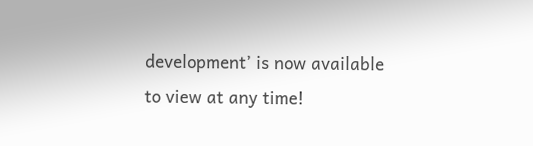development’ is now available to view at any time!